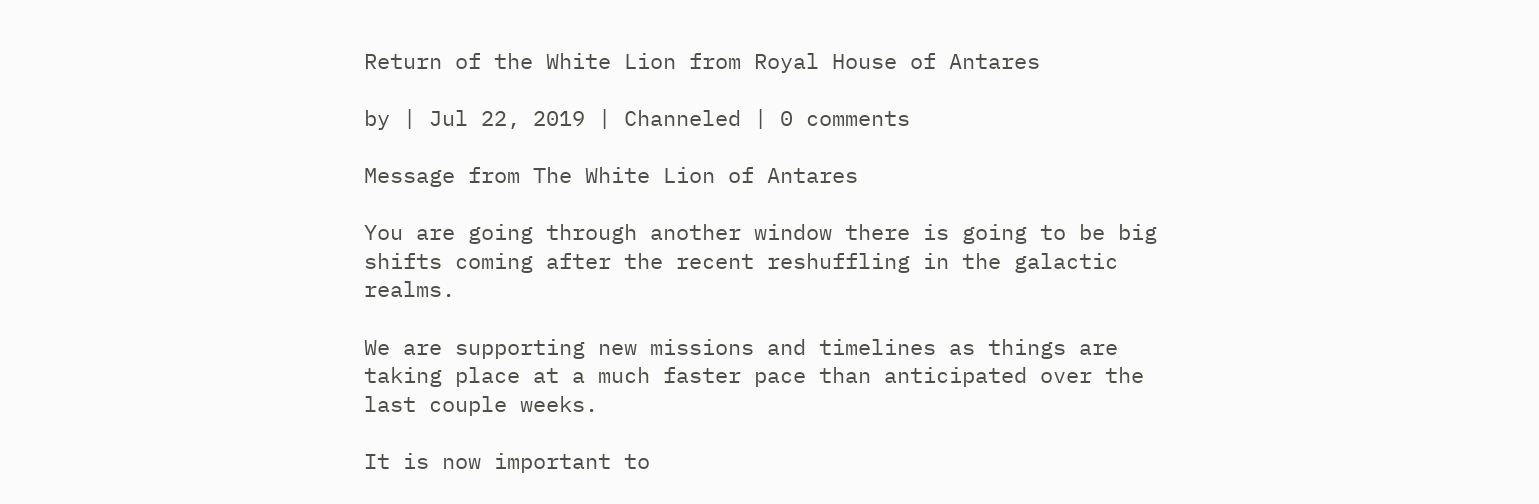Return of the White Lion from Royal House of Antares

by | Jul 22, 2019 | Channeled | 0 comments

Message from The White Lion of Antares

You are going through another window there is going to be big shifts coming after the recent reshuffling in the galactic realms.

We are supporting new missions and timelines as things are taking place at a much faster pace than anticipated over the last couple weeks.

It is now important to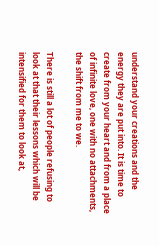understand your creations and the energy they are put into. It is time to create from your heart and from a place of infinite love, one with no attachments, the shift from me to we.

There is still a lot of people refusing to look at that their lessons which will be intensified for them to look at,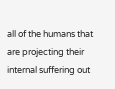all of the humans that are projecting their internal suffering out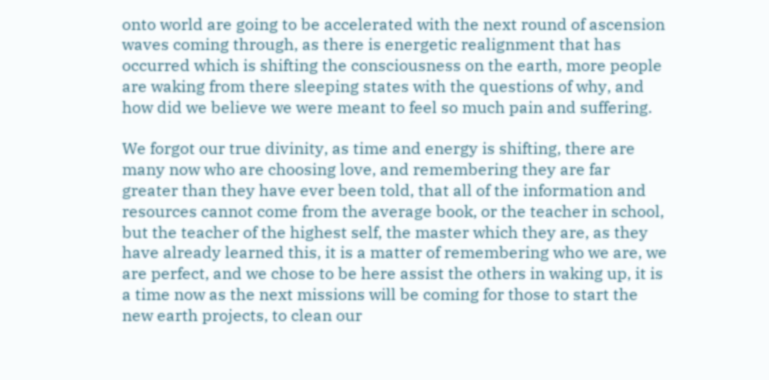onto world are going to be accelerated with the next round of ascension waves coming through, as there is energetic realignment that has occurred which is shifting the consciousness on the earth, more people are waking from there sleeping states with the questions of why, and how did we believe we were meant to feel so much pain and suffering.

We forgot our true divinity, as time and energy is shifting, there are many now who are choosing love, and remembering they are far greater than they have ever been told, that all of the information and resources cannot come from the average book, or the teacher in school, but the teacher of the highest self, the master which they are, as they have already learned this, it is a matter of remembering who we are, we are perfect, and we chose to be here assist the others in waking up, it is a time now as the next missions will be coming for those to start the new earth projects, to clean our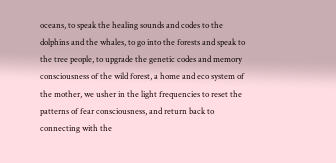oceans, to speak the healing sounds and codes to the dolphins and the whales, to go into the forests and speak to the tree people, to upgrade the genetic codes and memory consciousness of the wild forest, a home and eco system of the mother, we usher in the light frequencies to reset the patterns of fear consciousness, and return back to connecting with the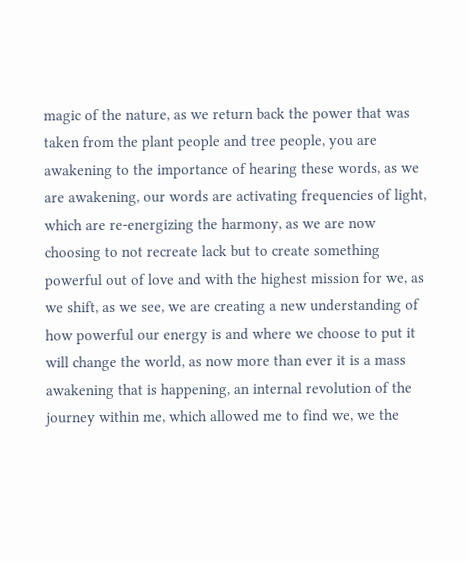magic of the nature, as we return back the power that was taken from the plant people and tree people, you are awakening to the importance of hearing these words, as we are awakening, our words are activating frequencies of light, which are re-energizing the harmony, as we are now choosing to not recreate lack but to create something powerful out of love and with the highest mission for we, as we shift, as we see, we are creating a new understanding of how powerful our energy is and where we choose to put it will change the world, as now more than ever it is a mass awakening that is happening, an internal revolution of the journey within me, which allowed me to find we, we the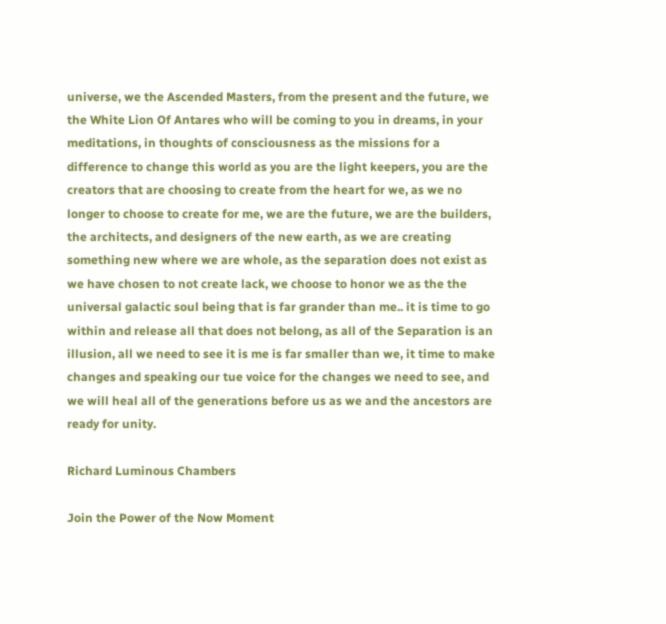universe, we the Ascended Masters, from the present and the future, we the White Lion Of Antares who will be coming to you in dreams, in your meditations, in thoughts of consciousness as the missions for a difference to change this world as you are the light keepers, you are the creators that are choosing to create from the heart for we, as we no longer to choose to create for me, we are the future, we are the builders, the architects, and designers of the new earth, as we are creating something new where we are whole, as the separation does not exist as we have chosen to not create lack, we choose to honor we as the the universal galactic soul being that is far grander than me.. it is time to go within and release all that does not belong, as all of the Separation is an illusion, all we need to see it is me is far smaller than we, it time to make changes and speaking our tue voice for the changes we need to see, and we will heal all of the generations before us as we and the ancestors are ready for unity.

Richard Luminous Chambers

Join the Power of the Now Moment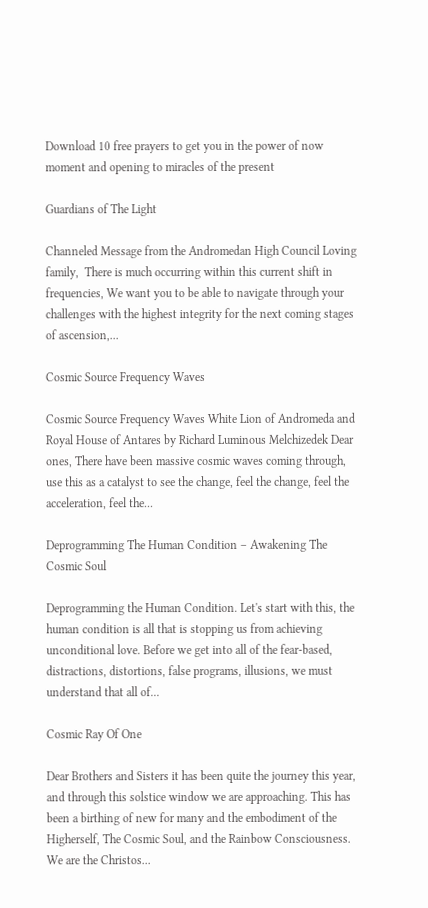Download 10 free prayers to get you in the power of now moment and opening to miracles of the present

Guardians of The Light

Channeled Message from the Andromedan High Council Loving family,  There is much occurring within this current shift in frequencies, We want you to be able to navigate through your challenges with the highest integrity for the next coming stages of ascension,...

Cosmic Source Frequency Waves

Cosmic Source Frequency Waves White Lion of Andromeda and Royal House of Antares by Richard Luminous Melchizedek Dear ones, There have been massive cosmic waves coming through, use this as a catalyst to see the change, feel the change, feel the acceleration, feel the...

Deprogramming The Human Condition – Awakening The Cosmic Soul

Deprogramming the Human Condition. Let's start with this, the human condition is all that is stopping us from achieving unconditional love. Before we get into all of the fear-based, distractions, distortions, false programs, illusions, we must understand that all of...

Cosmic Ray Of One

Dear Brothers and Sisters it has been quite the journey this year, and through this solstice window we are approaching. This has been a birthing of new for many and the embodiment of the Higherself, The Cosmic Soul, and the Rainbow Consciousness. We are the Christos...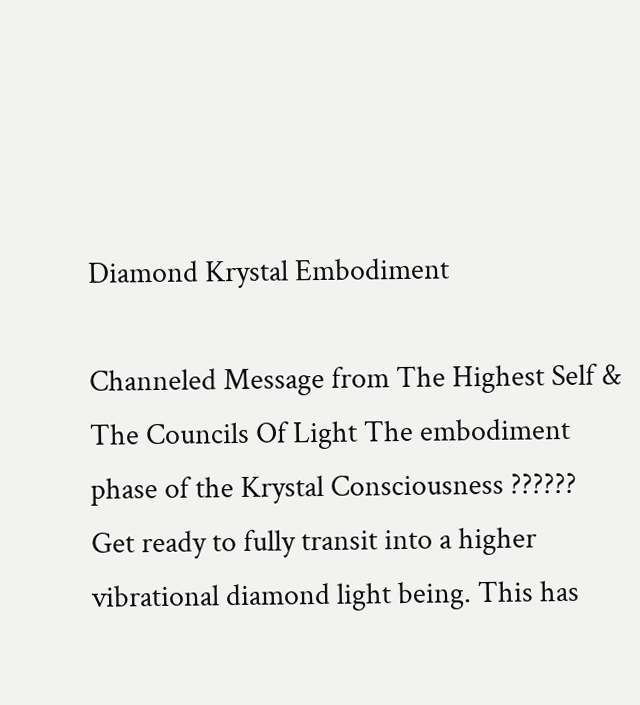Diamond Krystal Embodiment

Channeled Message from The Highest Self & The Councils Of Light The embodiment phase of the Krystal Consciousness ?????? Get ready to fully transit into a higher vibrational diamond light being. This has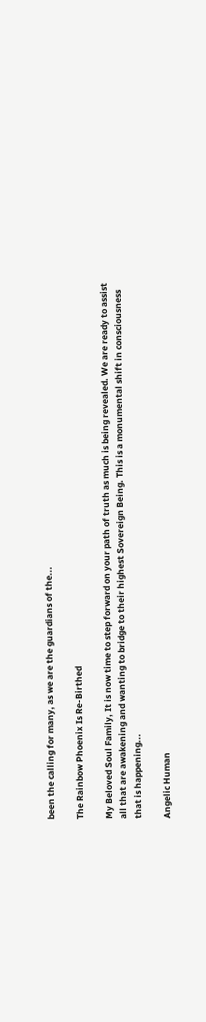been the calling for many, as we are the guardians of the...

The Rainbow Phoenix Is Re-Birthed

My Beloved Soul Family, It is now time to step forward on your path of truth as much is being revealed. We are ready to assist all that are awakening and wanting to bridge to their highest Sovereign Being. This is a monumental shift in consciousness that is happening...

Angelic Human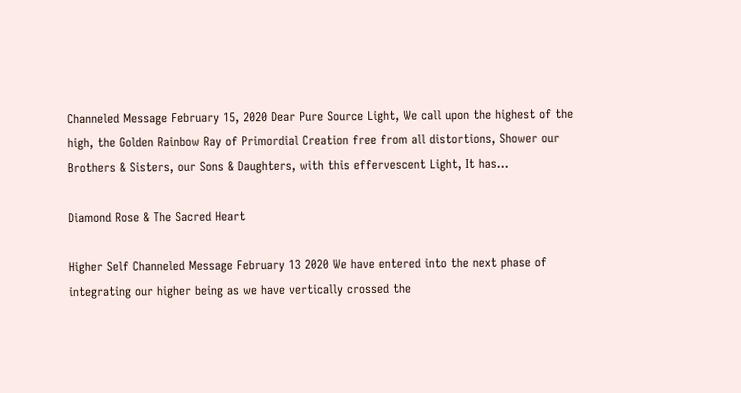Channeled Message February 15, 2020 Dear Pure Source Light, We call upon the highest of the high, the Golden Rainbow Ray of Primordial Creation free from all distortions, Shower our Brothers & Sisters, our Sons & Daughters, with this effervescent Light, It has...

Diamond Rose & The Sacred Heart

Higher Self Channeled Message February 13 2020 We have entered into the next phase of integrating our higher being as we have vertically crossed the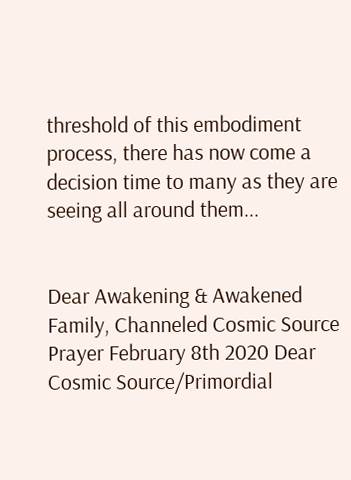threshold of this embodiment process, there has now come a decision time to many as they are seeing all around them...


Dear Awakening & Awakened Family, Channeled Cosmic Source Prayer February 8th 2020 Dear Cosmic Source/Primordial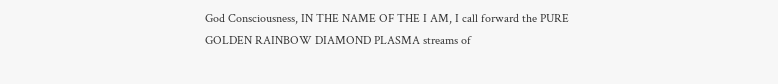God Consciousness, IN THE NAME OF THE I AM, I call forward the PURE GOLDEN RAINBOW DIAMOND PLASMA streams of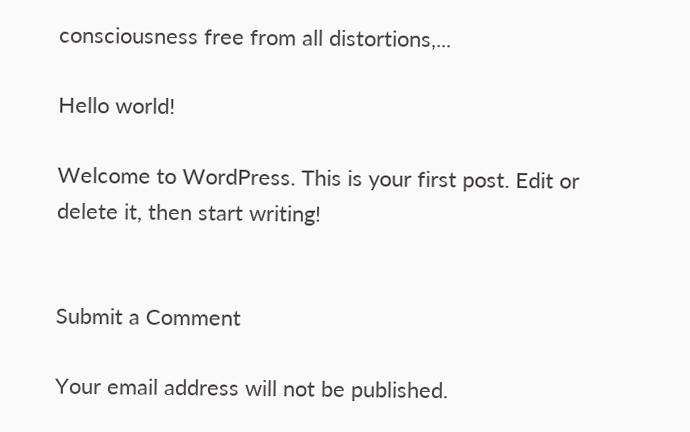consciousness free from all distortions,...

Hello world!

Welcome to WordPress. This is your first post. Edit or delete it, then start writing!


Submit a Comment

Your email address will not be published.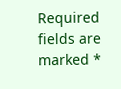Required fields are marked *